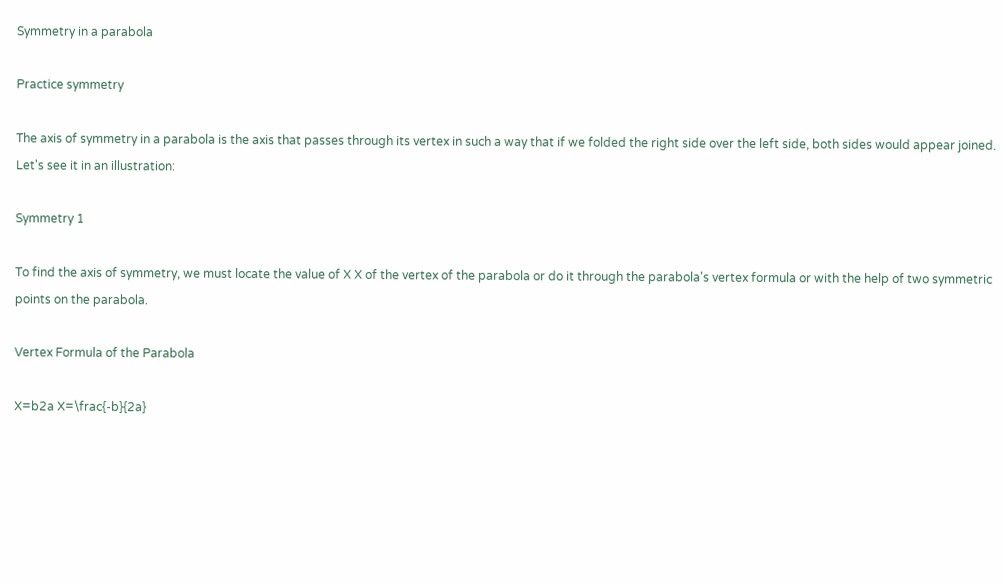Symmetry in a parabola

Practice symmetry

The axis of symmetry in a parabola is the axis that passes through its vertex in such a way that if we folded the right side over the left side, both sides would appear joined.
Let's see it in an illustration:

Symmetry 1

To find the axis of symmetry, we must locate the value of X X of the vertex of the parabola or do it through the parabola's vertex formula or with the help of two symmetric points on the parabola.

Vertex Formula of the Parabola

X=b2a X=\frac{-b}{2a}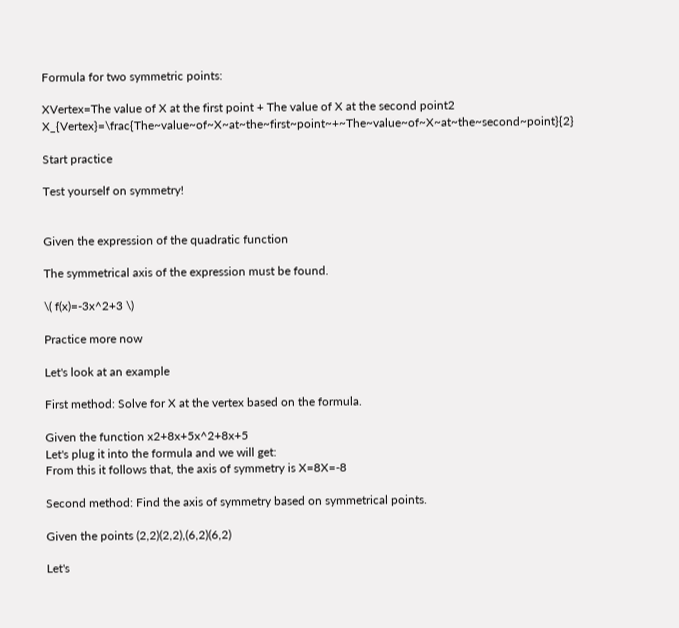Formula for two symmetric points:

XVertex=The value of X at the first point + The value of X at the second point2 X_{Vertex}=\frac{The~value~of~X~at~the~first~point~+~The~value~of~X~at~the~second~point}{2}

Start practice

Test yourself on symmetry!


Given the expression of the quadratic function

The symmetrical axis of the expression must be found.

\( f(x)=-3x^2+3 \)

Practice more now

Let's look at an example

First method: Solve for X at the vertex based on the formula.

Given the function x2+8x+5x^2+8x+5
Let's plug it into the formula and we will get:
From this it follows that, the axis of symmetry is X=8X=-8

Second method: Find the axis of symmetry based on symmetrical points.

Given the points (2,2)(2,2),(6,2)(6,2)

Let's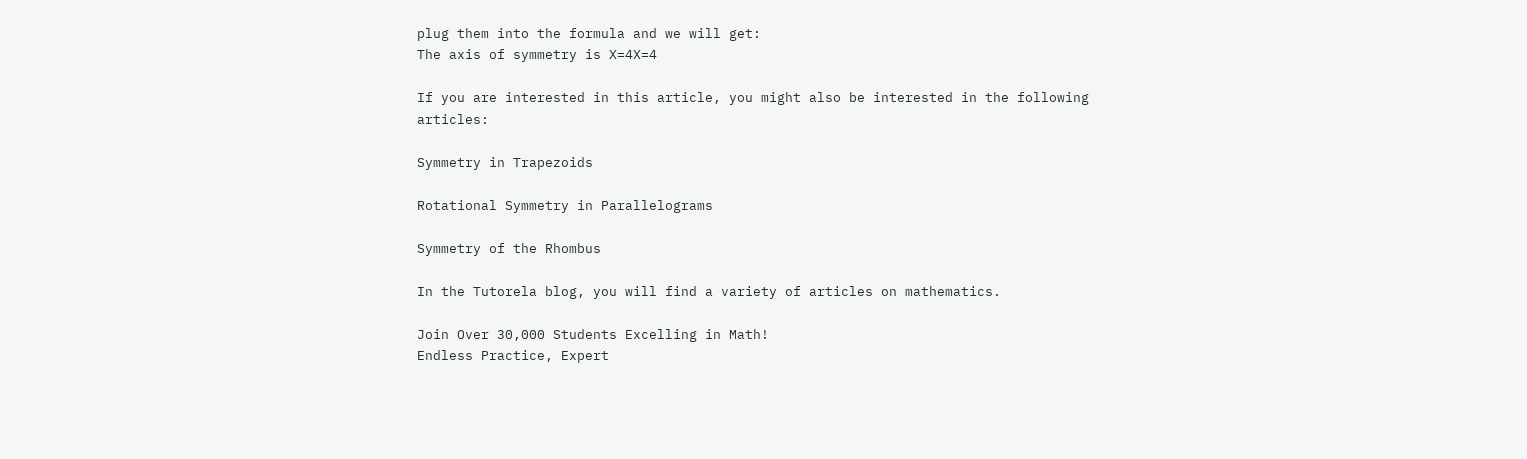plug them into the formula and we will get:
The axis of symmetry is X=4X=4

If you are interested in this article, you might also be interested in the following articles:

Symmetry in Trapezoids

Rotational Symmetry in Parallelograms

Symmetry of the Rhombus

In the Tutorela blog, you will find a variety of articles on mathematics.

Join Over 30,000 Students Excelling in Math!
Endless Practice, Expert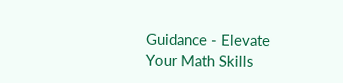Guidance - Elevate Your Math Skills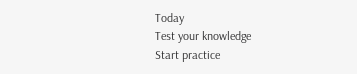Today
Test your knowledge
Start practice